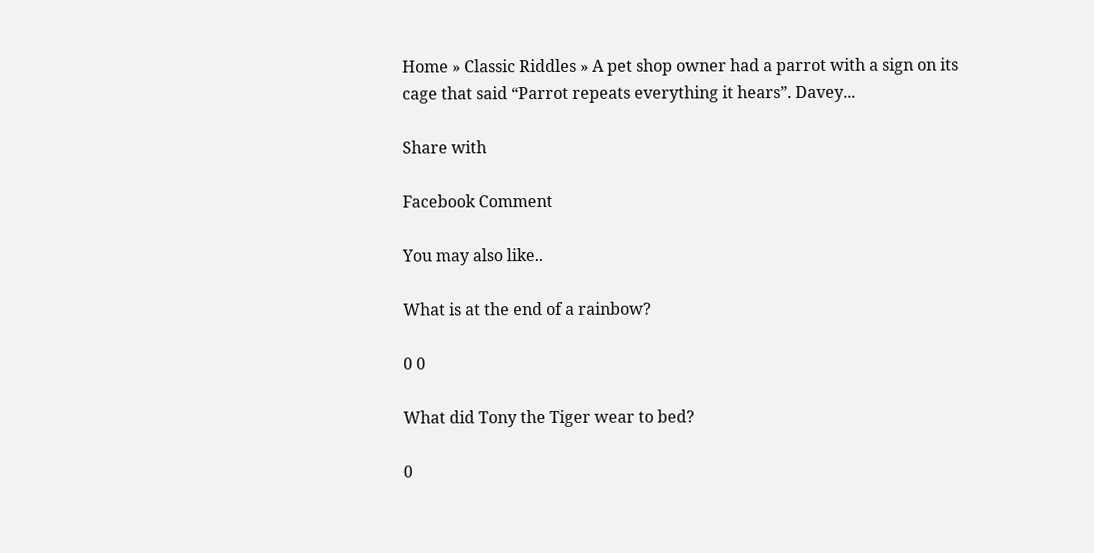Home » Classic Riddles » A pet shop owner had a parrot with a sign on its cage that said “Parrot repeats everything it hears”. Davey...

Share with

Facebook Comment

You may also like..

What is at the end of a rainbow?

0 0

What did Tony the Tiger wear to bed?

0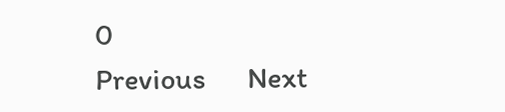0
Previous      Next